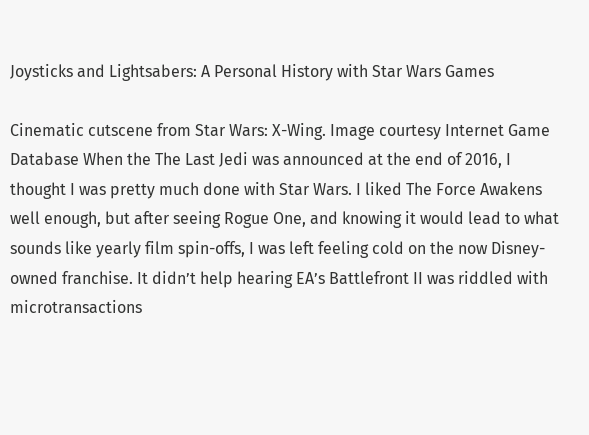Joysticks and Lightsabers: A Personal History with Star Wars Games

Cinematic cutscene from Star Wars: X-Wing. Image courtesy Internet Game Database When the The Last Jedi was announced at the end of 2016, I thought I was pretty much done with Star Wars. I liked The Force Awakens well enough, but after seeing Rogue One, and knowing it would lead to what sounds like yearly film spin-offs, I was left feeling cold on the now Disney-owned franchise. It didn’t help hearing EA’s Battlefront II was riddled with microtransactions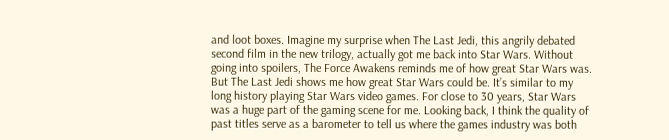and loot boxes. Imagine my surprise when The Last Jedi, this angrily debated second film in the new trilogy, actually got me back into Star Wars. Without going into spoilers, The Force Awakens reminds me of how great Star Wars was. But The Last Jedi shows me how great Star Wars could be. It’s similar to my long history playing Star Wars video games. For close to 30 years, Star Wars was a huge part of the gaming scene for me. Looking back, I think the quality of past titles serve as a barometer to tell us where the games industry was both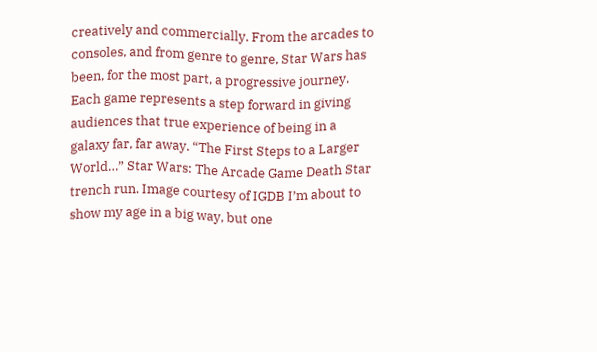creatively and commercially. From the arcades to consoles, and from genre to genre, Star Wars has been, for the most part, a progressive journey. Each game represents a step forward in giving audiences that true experience of being in a galaxy far, far away. “The First Steps to a Larger World…” Star Wars: The Arcade Game Death Star trench run. Image courtesy of IGDB I’m about to show my age in a big way, but one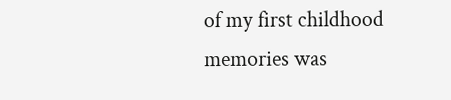of my first childhood memories was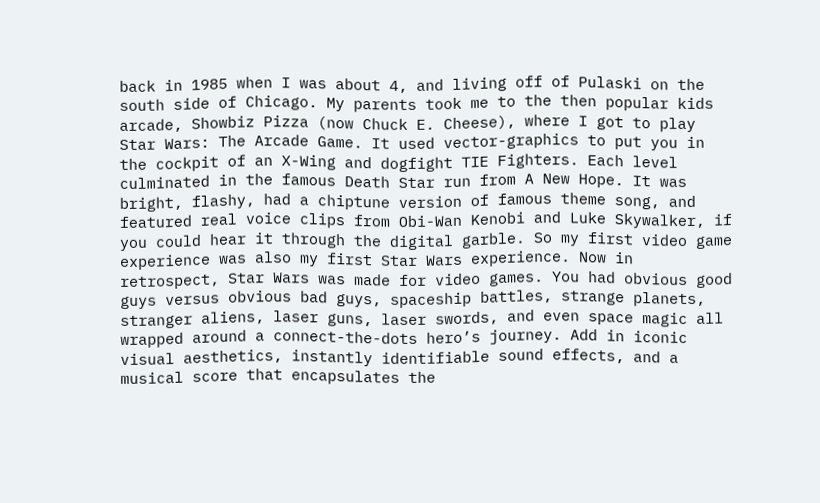back in 1985 when I was about 4, and living off of Pulaski on the south side of Chicago. My parents took me to the then popular kids arcade, Showbiz Pizza (now Chuck E. Cheese), where I got to play Star Wars: The Arcade Game. It used vector-graphics to put you in the cockpit of an X-Wing and dogfight TIE Fighters. Each level culminated in the famous Death Star run from A New Hope. It was bright, flashy, had a chiptune version of famous theme song, and featured real voice clips from Obi-Wan Kenobi and Luke Skywalker, if you could hear it through the digital garble. So my first video game experience was also my first Star Wars experience. Now in retrospect, Star Wars was made for video games. You had obvious good guys versus obvious bad guys, spaceship battles, strange planets, stranger aliens, laser guns, laser swords, and even space magic all wrapped around a connect-the-dots hero’s journey. Add in iconic visual aesthetics, instantly identifiable sound effects, and a musical score that encapsulates the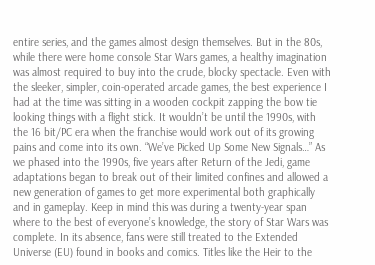entire series, and the games almost design themselves. But in the 80s, while there were home console Star Wars games, a healthy imagination was almost required to buy into the crude, blocky spectacle. Even with the sleeker, simpler, coin-operated arcade games, the best experience I had at the time was sitting in a wooden cockpit zapping the bow tie looking things with a flight stick. It wouldn’t be until the 1990s, with the 16 bit/PC era when the franchise would work out of its growing pains and come into its own. “We’ve Picked Up Some New Signals…” As we phased into the 1990s, five years after Return of the Jedi, game adaptations began to break out of their limited confines and allowed a new generation of games to get more experimental both graphically and in gameplay. Keep in mind this was during a twenty-year span where to the best of everyone’s knowledge, the story of Star Wars was complete. In its absence, fans were still treated to the Extended Universe (EU) found in books and comics. Titles like the Heir to the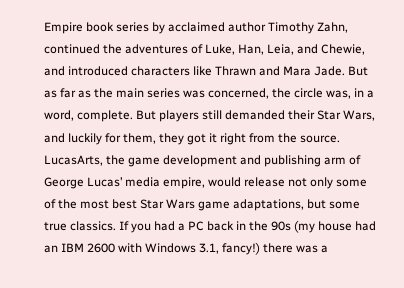Empire book series by acclaimed author Timothy Zahn, continued the adventures of Luke, Han, Leia, and Chewie, and introduced characters like Thrawn and Mara Jade. But as far as the main series was concerned, the circle was, in a word, complete. But players still demanded their Star Wars, and luckily for them, they got it right from the source. LucasArts, the game development and publishing arm of George Lucas’ media empire, would release not only some of the most best Star Wars game adaptations, but some true classics. If you had a PC back in the 90s (my house had an IBM 2600 with Windows 3.1, fancy!) there was a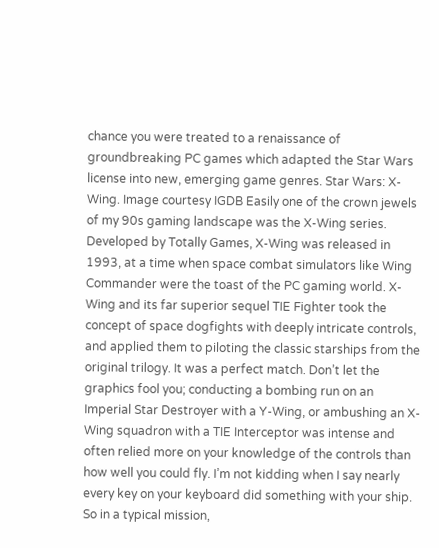chance you were treated to a renaissance of groundbreaking PC games which adapted the Star Wars license into new, emerging game genres. Star Wars: X-Wing. Image courtesy IGDB Easily one of the crown jewels of my 90s gaming landscape was the X-Wing series. Developed by Totally Games, X-Wing was released in 1993, at a time when space combat simulators like Wing Commander were the toast of the PC gaming world. X-Wing and its far superior sequel TIE Fighter took the concept of space dogfights with deeply intricate controls, and applied them to piloting the classic starships from the original trilogy. It was a perfect match. Don’t let the graphics fool you; conducting a bombing run on an Imperial Star Destroyer with a Y-Wing, or ambushing an X-Wing squadron with a TIE Interceptor was intense and often relied more on your knowledge of the controls than how well you could fly. I’m not kidding when I say nearly every key on your keyboard did something with your ship. So in a typical mission,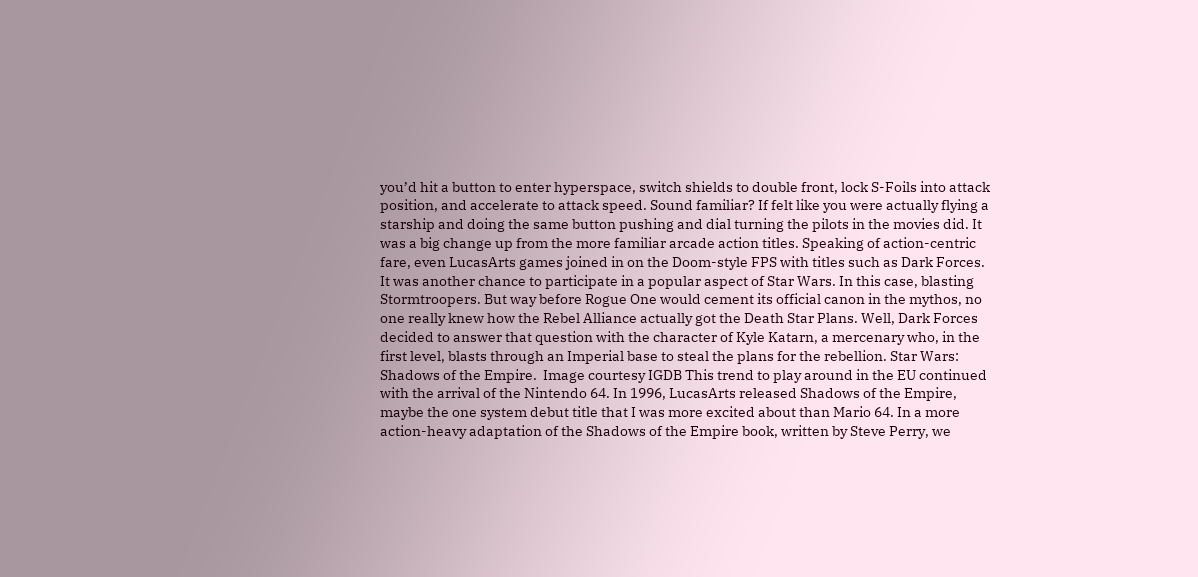you’d hit a button to enter hyperspace, switch shields to double front, lock S-Foils into attack position, and accelerate to attack speed. Sound familiar? If felt like you were actually flying a starship and doing the same button pushing and dial turning the pilots in the movies did. It was a big change up from the more familiar arcade action titles. Speaking of action-centric fare, even LucasArts games joined in on the Doom-style FPS with titles such as Dark Forces. It was another chance to participate in a popular aspect of Star Wars. In this case, blasting Stormtroopers. But way before Rogue One would cement its official canon in the mythos, no one really knew how the Rebel Alliance actually got the Death Star Plans. Well, Dark Forces decided to answer that question with the character of Kyle Katarn, a mercenary who, in the first level, blasts through an Imperial base to steal the plans for the rebellion. Star Wars: Shadows of the Empire.  Image courtesy IGDB This trend to play around in the EU continued with the arrival of the Nintendo 64. In 1996, LucasArts released Shadows of the Empire, maybe the one system debut title that I was more excited about than Mario 64. In a more action-heavy adaptation of the Shadows of the Empire book, written by Steve Perry, we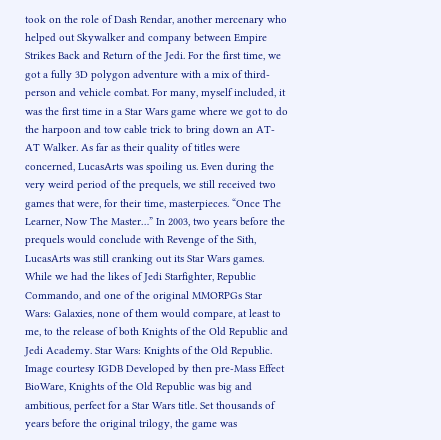took on the role of Dash Rendar, another mercenary who helped out Skywalker and company between Empire Strikes Back and Return of the Jedi. For the first time, we got a fully 3D polygon adventure with a mix of third-person and vehicle combat. For many, myself included, it was the first time in a Star Wars game where we got to do the harpoon and tow cable trick to bring down an AT-AT Walker. As far as their quality of titles were concerned, LucasArts was spoiling us. Even during the very weird period of the prequels, we still received two games that were, for their time, masterpieces. “Once The Learner, Now The Master…” In 2003, two years before the prequels would conclude with Revenge of the Sith, LucasArts was still cranking out its Star Wars games. While we had the likes of Jedi Starfighter, Republic Commando, and one of the original MMORPGs Star Wars: Galaxies, none of them would compare, at least to me, to the release of both Knights of the Old Republic and Jedi Academy. Star Wars: Knights of the Old Republic.  Image courtesy IGDB Developed by then pre-Mass Effect BioWare, Knights of the Old Republic was big and ambitious, perfect for a Star Wars title. Set thousands of years before the original trilogy, the game was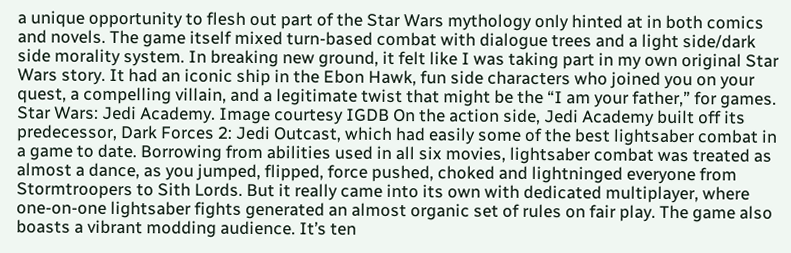a unique opportunity to flesh out part of the Star Wars mythology only hinted at in both comics and novels. The game itself mixed turn-based combat with dialogue trees and a light side/dark side morality system. In breaking new ground, it felt like I was taking part in my own original Star Wars story. It had an iconic ship in the Ebon Hawk, fun side characters who joined you on your quest, a compelling villain, and a legitimate twist that might be the “I am your father,” for games. Star Wars: Jedi Academy. Image courtesy IGDB On the action side, Jedi Academy built off its predecessor, Dark Forces 2: Jedi Outcast, which had easily some of the best lightsaber combat in a game to date. Borrowing from abilities used in all six movies, lightsaber combat was treated as almost a dance, as you jumped, flipped, force pushed, choked and lightninged everyone from Stormtroopers to Sith Lords. But it really came into its own with dedicated multiplayer, where one-on-one lightsaber fights generated an almost organic set of rules on fair play. The game also boasts a vibrant modding audience. It’s ten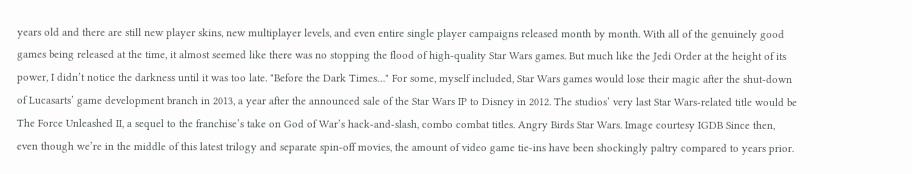years old and there are still new player skins, new multiplayer levels, and even entire single player campaigns released month by month. With all of the genuinely good games being released at the time, it almost seemed like there was no stopping the flood of high-quality Star Wars games. But much like the Jedi Order at the height of its power, I didn’t notice the darkness until it was too late. "Before the Dark Times…" For some, myself included, Star Wars games would lose their magic after the shut-down of Lucasarts’ game development branch in 2013, a year after the announced sale of the Star Wars IP to Disney in 2012. The studios’ very last Star Wars-related title would be The Force Unleashed II, a sequel to the franchise’s take on God of War’s hack-and-slash, combo combat titles. Angry Birds Star Wars. Image courtesy IGDB Since then, even though we’re in the middle of this latest trilogy and separate spin-off movies, the amount of video game tie-ins have been shockingly paltry compared to years prior.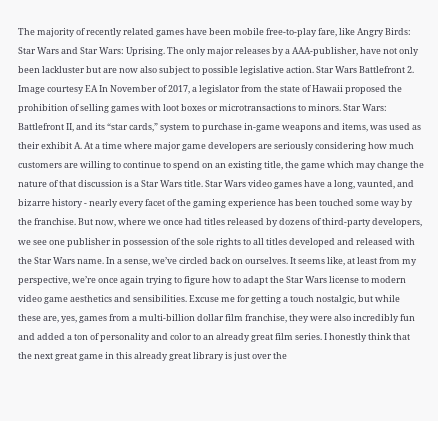The majority of recently related games have been mobile free-to-play fare, like Angry Birds: Star Wars and Star Wars: Uprising. The only major releases by a AAA-publisher, have not only been lackluster but are now also subject to possible legislative action. Star Wars Battlefront 2. Image courtesy EA In November of 2017, a legislator from the state of Hawaii proposed the prohibition of selling games with loot boxes or microtransactions to minors. Star Wars: Battlefront II, and its “star cards,” system to purchase in-game weapons and items, was used as their exhibit A. At a time where major game developers are seriously considering how much customers are willing to continue to spend on an existing title, the game which may change the nature of that discussion is a Star Wars title. Star Wars video games have a long, vaunted, and bizarre history - nearly every facet of the gaming experience has been touched some way by the franchise. But now, where we once had titles released by dozens of third-party developers, we see one publisher in possession of the sole rights to all titles developed and released with the Star Wars name. In a sense, we’ve circled back on ourselves. It seems like, at least from my perspective, we’re once again trying to figure how to adapt the Star Wars license to modern video game aesthetics and sensibilities. Excuse me for getting a touch nostalgic, but while these are, yes, games from a multi-billion dollar film franchise, they were also incredibly fun and added a ton of personality and color to an already great film series. I honestly think that the next great game in this already great library is just over the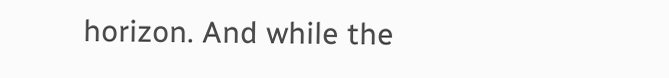horizon. And while the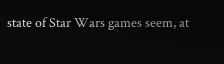state of Star Wars games seem, at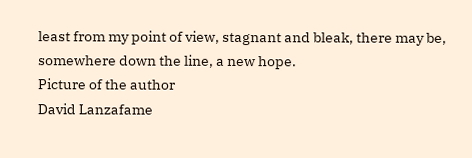least from my point of view, stagnant and bleak, there may be, somewhere down the line, a new hope.
Picture of the author
David Lanzafame